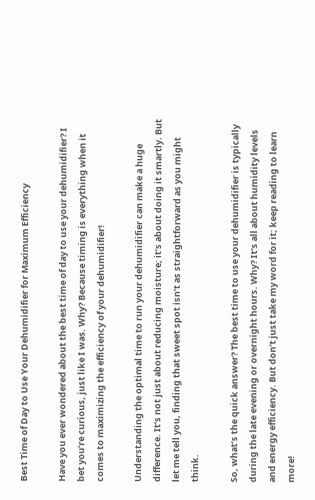Best Time of Day to Use Your Dehumidifier for Maximum Efficiency

Have you ever wondered about the best time of day to use your dehumidifier? I bet you’re curious, just like I was. Why? Because timing is everything when it comes to maximizing the efficiency of your dehumidifier!

Understanding the optimal time to run your dehumidifier can make a huge difference. It’s not just about reducing moisture; it’s about doing it smartly. But let me tell you, finding that sweet spot isn’t as straightforward as you might think.

So, what’s the quick answer? The best time to use your dehumidifier is typically during the late evening or overnight hours. Why? It’s all about humidity levels and energy efficiency. But don’t just take my word for it; keep reading to learn more!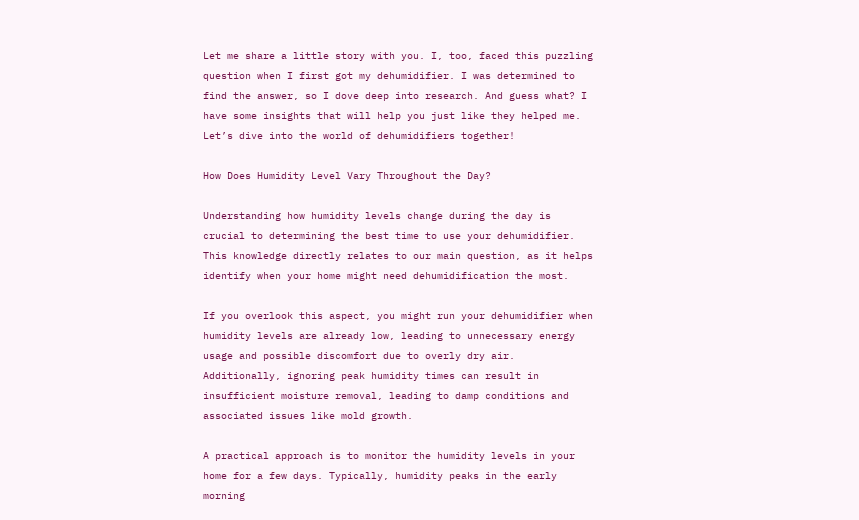Let me share a little story with you. I, too, faced this puzzling question when I first got my dehumidifier. I was determined to find the answer, so I dove deep into research. And guess what? I have some insights that will help you just like they helped me. Let’s dive into the world of dehumidifiers together!

How Does Humidity Level Vary Throughout the Day?

Understanding how humidity levels change during the day is crucial to determining the best time to use your dehumidifier. This knowledge directly relates to our main question, as it helps identify when your home might need dehumidification the most.

If you overlook this aspect, you might run your dehumidifier when humidity levels are already low, leading to unnecessary energy usage and possible discomfort due to overly dry air. Additionally, ignoring peak humidity times can result in insufficient moisture removal, leading to damp conditions and associated issues like mold growth.

A practical approach is to monitor the humidity levels in your home for a few days. Typically, humidity peaks in the early morning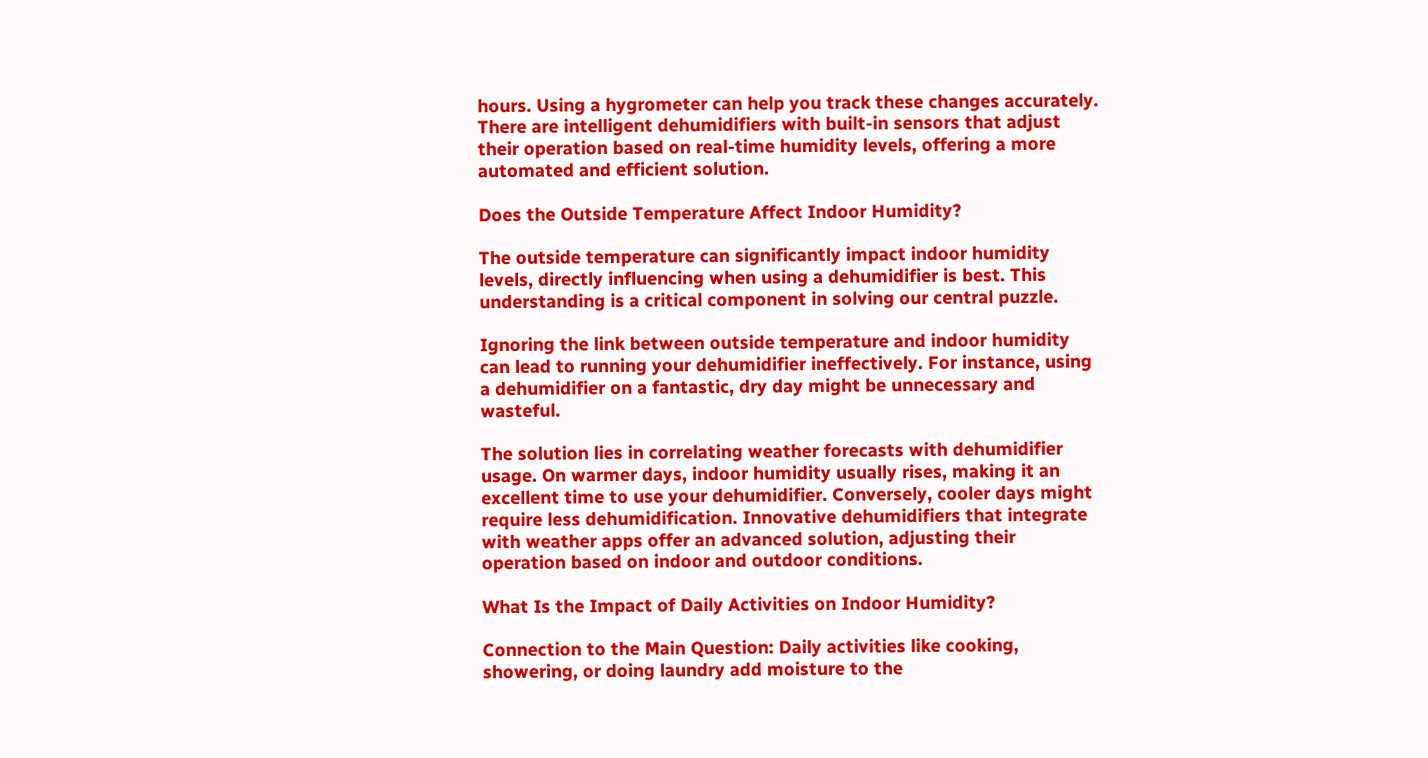hours. Using a hygrometer can help you track these changes accurately. There are intelligent dehumidifiers with built-in sensors that adjust their operation based on real-time humidity levels, offering a more automated and efficient solution.

Does the Outside Temperature Affect Indoor Humidity?

The outside temperature can significantly impact indoor humidity levels, directly influencing when using a dehumidifier is best. This understanding is a critical component in solving our central puzzle.

Ignoring the link between outside temperature and indoor humidity can lead to running your dehumidifier ineffectively. For instance, using a dehumidifier on a fantastic, dry day might be unnecessary and wasteful.

The solution lies in correlating weather forecasts with dehumidifier usage. On warmer days, indoor humidity usually rises, making it an excellent time to use your dehumidifier. Conversely, cooler days might require less dehumidification. Innovative dehumidifiers that integrate with weather apps offer an advanced solution, adjusting their operation based on indoor and outdoor conditions.

What Is the Impact of Daily Activities on Indoor Humidity?

Connection to the Main Question: Daily activities like cooking, showering, or doing laundry add moisture to the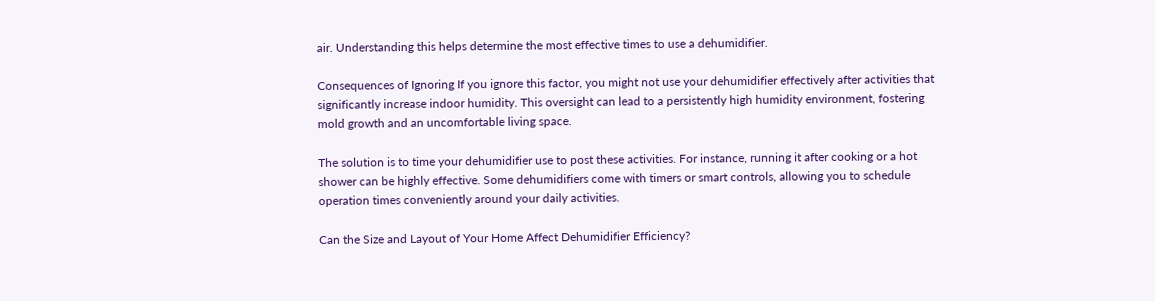air. Understanding this helps determine the most effective times to use a dehumidifier.

Consequences of Ignoring If you ignore this factor, you might not use your dehumidifier effectively after activities that significantly increase indoor humidity. This oversight can lead to a persistently high humidity environment, fostering mold growth and an uncomfortable living space.

The solution is to time your dehumidifier use to post these activities. For instance, running it after cooking or a hot shower can be highly effective. Some dehumidifiers come with timers or smart controls, allowing you to schedule operation times conveniently around your daily activities.

Can the Size and Layout of Your Home Affect Dehumidifier Efficiency?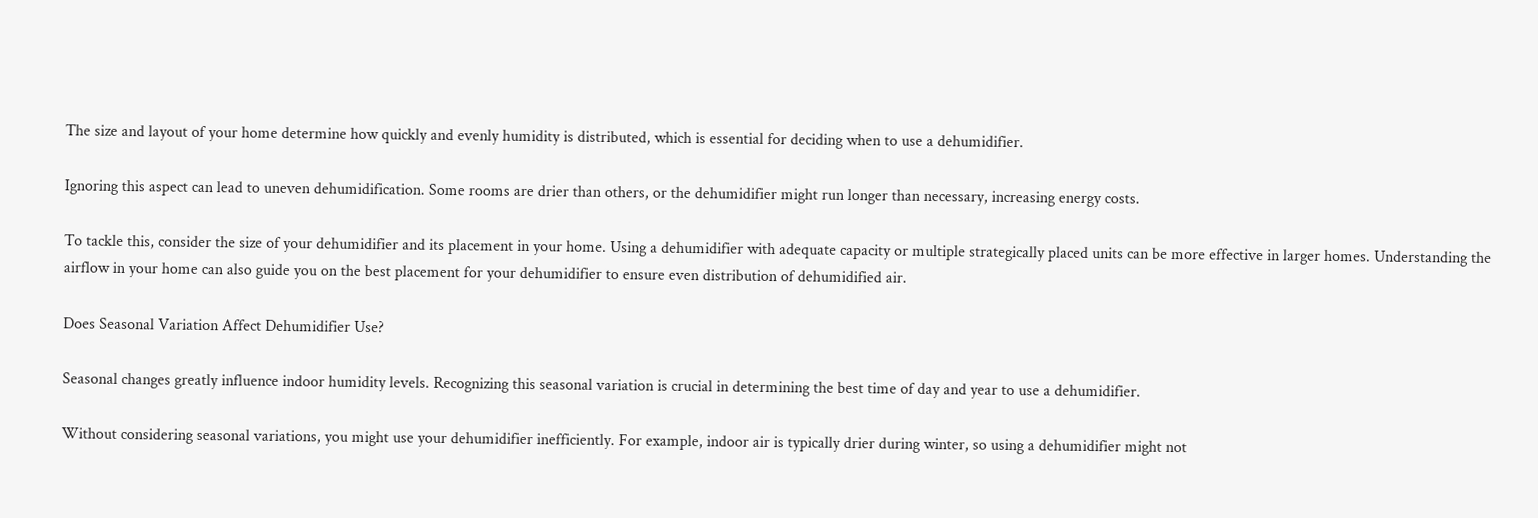The size and layout of your home determine how quickly and evenly humidity is distributed, which is essential for deciding when to use a dehumidifier.

Ignoring this aspect can lead to uneven dehumidification. Some rooms are drier than others, or the dehumidifier might run longer than necessary, increasing energy costs.

To tackle this, consider the size of your dehumidifier and its placement in your home. Using a dehumidifier with adequate capacity or multiple strategically placed units can be more effective in larger homes. Understanding the airflow in your home can also guide you on the best placement for your dehumidifier to ensure even distribution of dehumidified air.

Does Seasonal Variation Affect Dehumidifier Use?

Seasonal changes greatly influence indoor humidity levels. Recognizing this seasonal variation is crucial in determining the best time of day and year to use a dehumidifier.

Without considering seasonal variations, you might use your dehumidifier inefficiently. For example, indoor air is typically drier during winter, so using a dehumidifier might not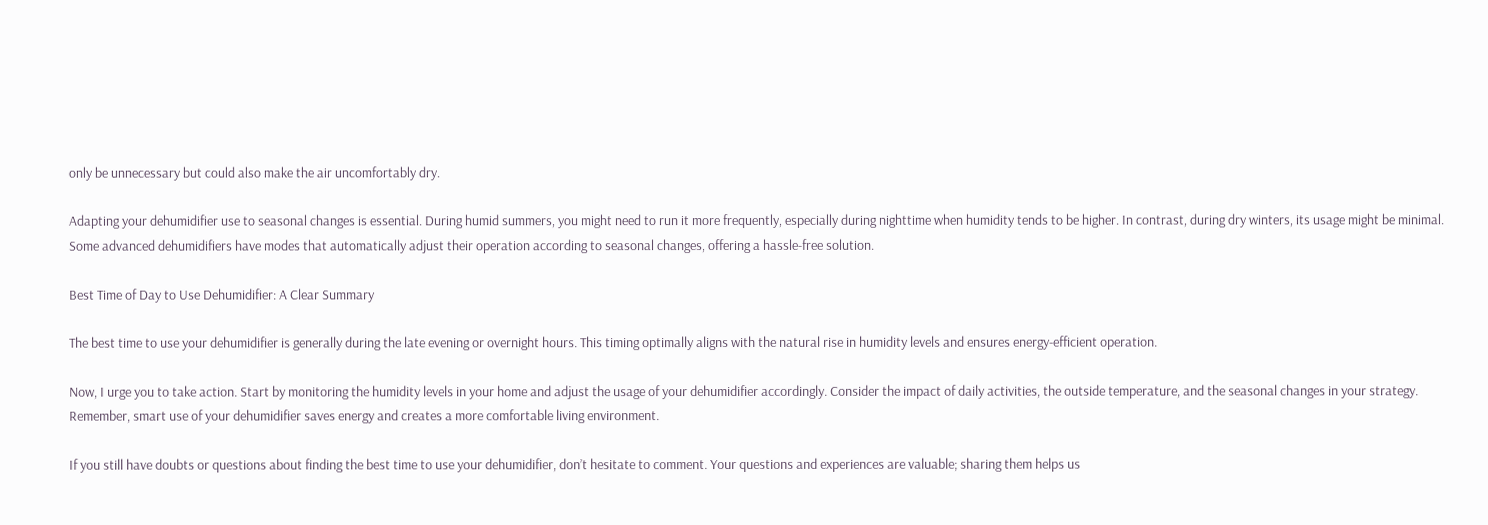only be unnecessary but could also make the air uncomfortably dry.

Adapting your dehumidifier use to seasonal changes is essential. During humid summers, you might need to run it more frequently, especially during nighttime when humidity tends to be higher. In contrast, during dry winters, its usage might be minimal. Some advanced dehumidifiers have modes that automatically adjust their operation according to seasonal changes, offering a hassle-free solution.

Best Time of Day to Use Dehumidifier: A Clear Summary

The best time to use your dehumidifier is generally during the late evening or overnight hours. This timing optimally aligns with the natural rise in humidity levels and ensures energy-efficient operation.

Now, I urge you to take action. Start by monitoring the humidity levels in your home and adjust the usage of your dehumidifier accordingly. Consider the impact of daily activities, the outside temperature, and the seasonal changes in your strategy. Remember, smart use of your dehumidifier saves energy and creates a more comfortable living environment.

If you still have doubts or questions about finding the best time to use your dehumidifier, don’t hesitate to comment. Your questions and experiences are valuable; sharing them helps us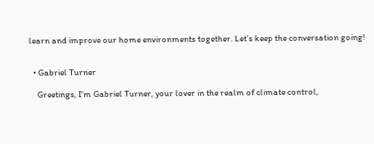learn and improve our home environments together. Let’s keep the conversation going!


  • Gabriel Turner

    Greetings, I'm Gabriel Turner, your lover in the realm of climate control,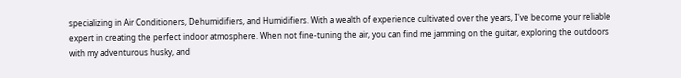specializing in Air Conditioners, Dehumidifiers, and Humidifiers. With a wealth of experience cultivated over the years, I've become your reliable expert in creating the perfect indoor atmosphere. When not fine-tuning the air, you can find me jamming on the guitar, exploring the outdoors with my adventurous husky, and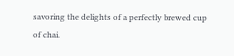savoring the delights of a perfectly brewed cup of chai.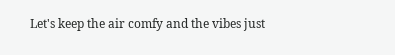Let's keep the air comfy and the vibes just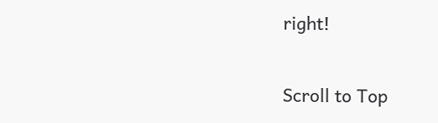right!

Scroll to Top